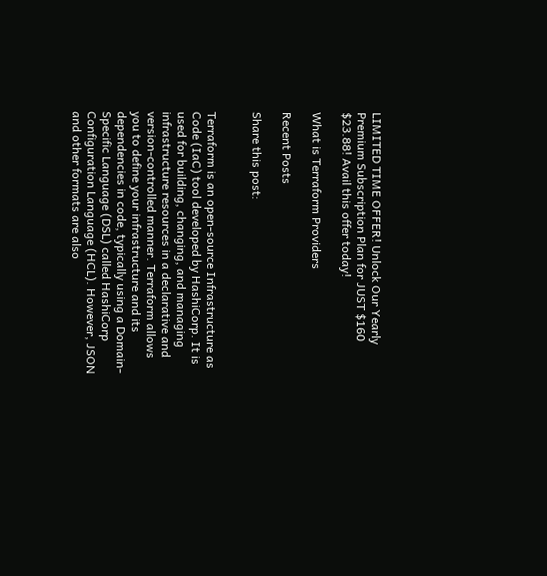LIMITED TIME OFFER! Unlock Our Yearly Premium Subscription Plan for JUST $160 $23.88! Avail this offer today!

What is Terraform Providers

Recent Posts

Share this post:


Terraform is an open-source Infrastructure as Code (IaC) tool developed by HashiCorp. It is used for building, changing, and managing infrastructure resources in a declarative and version-controlled manner. Terraform allows you to define your infrastructure and its dependencies in code, typically using a Domain-Specific Language (DSL) called HashiCorp Configuration Language (HCL). However, JSON and other formats are also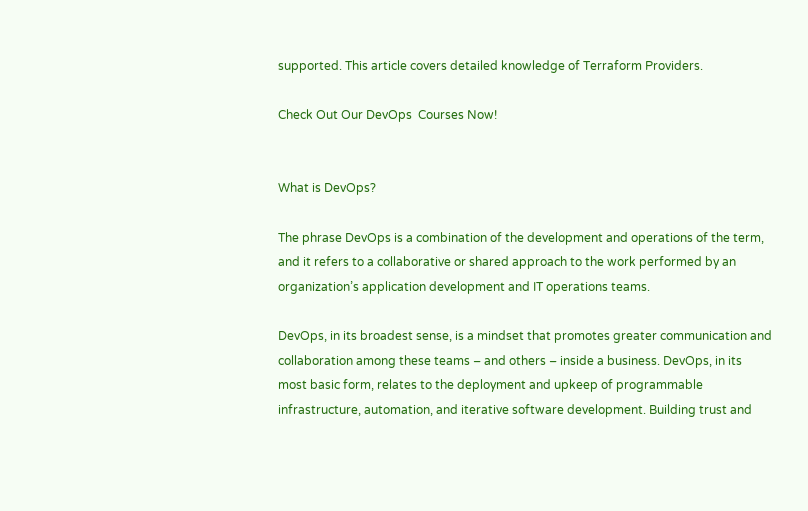supported. This article covers detailed knowledge of Terraform Providers.

Check Out Our DevOps  Courses Now!


What is DevOps?

The phrase DevOps is a combination of the development and operations of the term, and it refers to a collaborative or shared approach to the work performed by an organization’s application development and IT operations teams.

DevOps, in its broadest sense, is a mindset that promotes greater communication and collaboration among these teams – and others – inside a business. DevOps, in its most basic form, relates to the deployment and upkeep of programmable infrastructure, automation, and iterative software development. Building trust and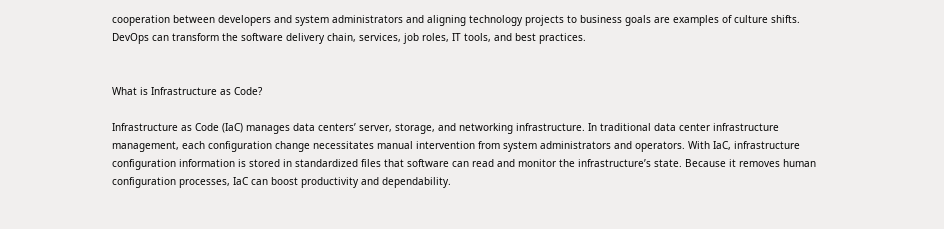cooperation between developers and system administrators and aligning technology projects to business goals are examples of culture shifts. DevOps can transform the software delivery chain, services, job roles, IT tools, and best practices.


What is Infrastructure as Code?

Infrastructure as Code (IaC) manages data centers’ server, storage, and networking infrastructure. In traditional data center infrastructure management, each configuration change necessitates manual intervention from system administrators and operators. With IaC, infrastructure configuration information is stored in standardized files that software can read and monitor the infrastructure’s state. Because it removes human configuration processes, IaC can boost productivity and dependability.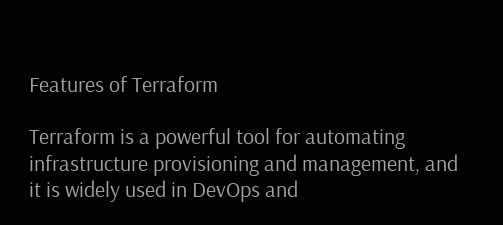Features of Terraform

Terraform is a powerful tool for automating infrastructure provisioning and management, and it is widely used in DevOps and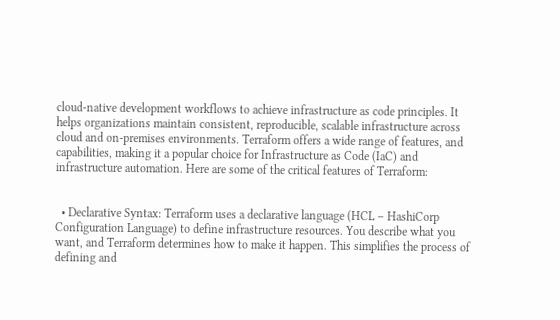cloud-native development workflows to achieve infrastructure as code principles. It helps organizations maintain consistent, reproducible, scalable infrastructure across cloud and on-premises environments. Terraform offers a wide range of features, and capabilities, making it a popular choice for Infrastructure as Code (IaC) and infrastructure automation. Here are some of the critical features of Terraform:


  • Declarative Syntax: Terraform uses a declarative language (HCL – HashiCorp Configuration Language) to define infrastructure resources. You describe what you want, and Terraform determines how to make it happen. This simplifies the process of defining and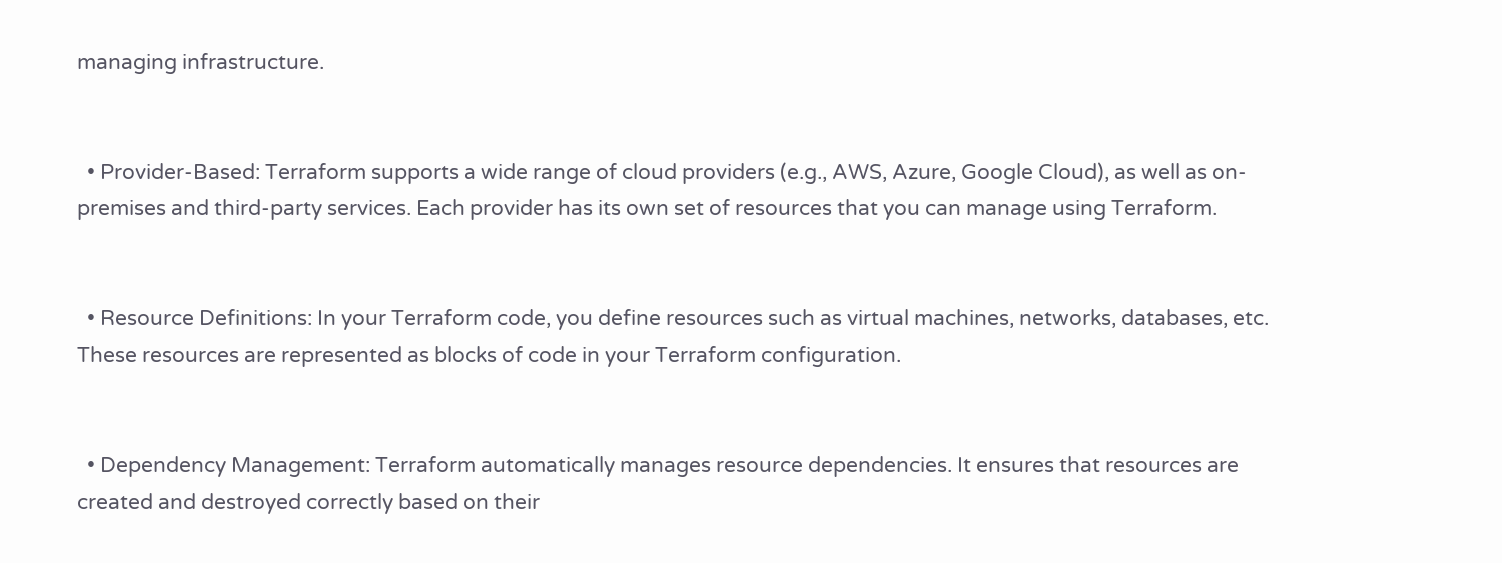managing infrastructure.


  • Provider-Based: Terraform supports a wide range of cloud providers (e.g., AWS, Azure, Google Cloud), as well as on-premises and third-party services. Each provider has its own set of resources that you can manage using Terraform.


  • Resource Definitions: In your Terraform code, you define resources such as virtual machines, networks, databases, etc. These resources are represented as blocks of code in your Terraform configuration.


  • Dependency Management: Terraform automatically manages resource dependencies. It ensures that resources are created and destroyed correctly based on their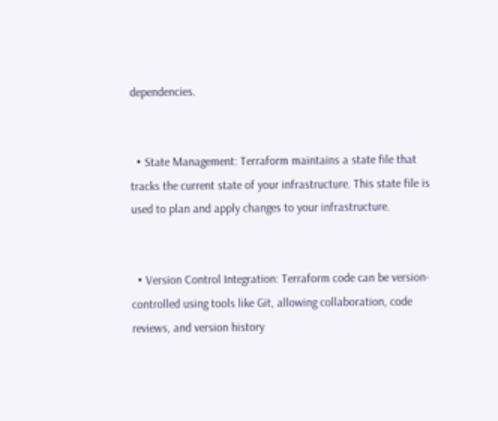dependencies.


  • State Management: Terraform maintains a state file that tracks the current state of your infrastructure. This state file is used to plan and apply changes to your infrastructure.


  • Version Control Integration: Terraform code can be version-controlled using tools like Git, allowing collaboration, code reviews, and version history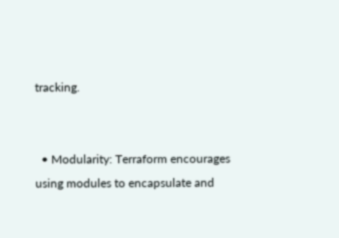tracking.


  • Modularity: Terraform encourages using modules to encapsulate and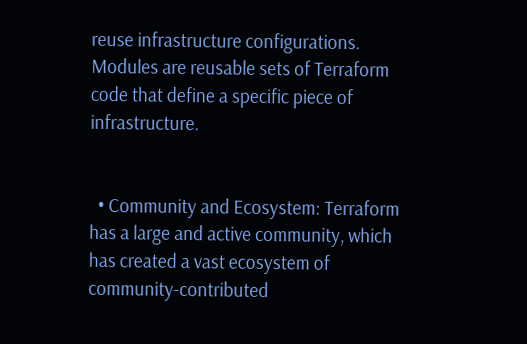reuse infrastructure configurations. Modules are reusable sets of Terraform code that define a specific piece of infrastructure.


  • Community and Ecosystem: Terraform has a large and active community, which has created a vast ecosystem of community-contributed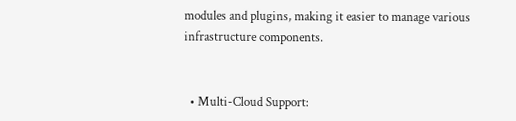modules and plugins, making it easier to manage various infrastructure components.


  • Multi-Cloud Support: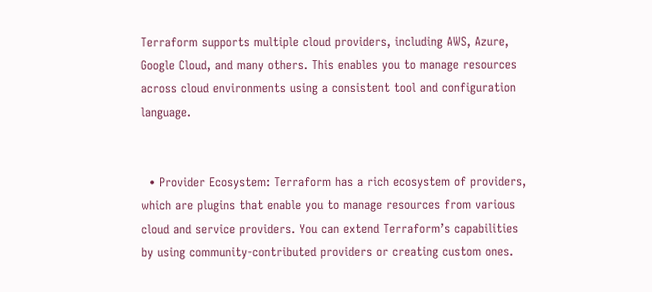Terraform supports multiple cloud providers, including AWS, Azure, Google Cloud, and many others. This enables you to manage resources across cloud environments using a consistent tool and configuration language.


  • Provider Ecosystem: Terraform has a rich ecosystem of providers, which are plugins that enable you to manage resources from various cloud and service providers. You can extend Terraform’s capabilities by using community-contributed providers or creating custom ones.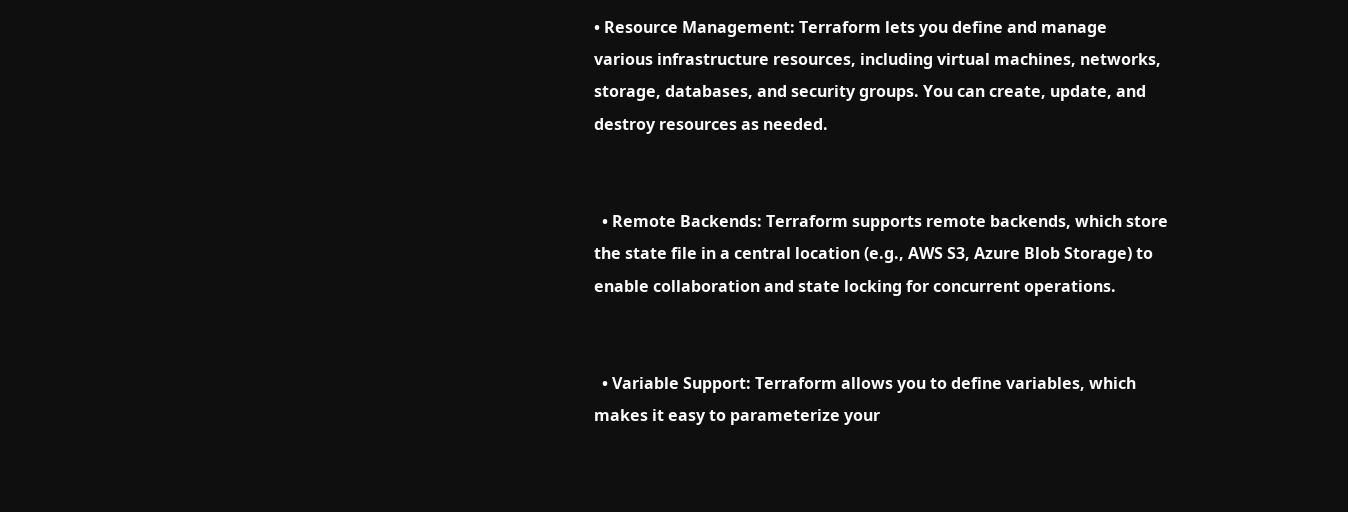• Resource Management: Terraform lets you define and manage various infrastructure resources, including virtual machines, networks, storage, databases, and security groups. You can create, update, and destroy resources as needed.


  • Remote Backends: Terraform supports remote backends, which store the state file in a central location (e.g., AWS S3, Azure Blob Storage) to enable collaboration and state locking for concurrent operations.


  • Variable Support: Terraform allows you to define variables, which makes it easy to parameterize your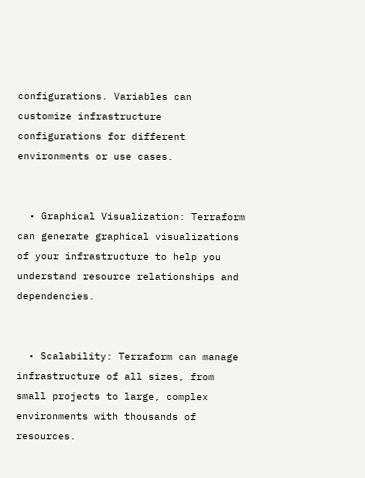configurations. Variables can customize infrastructure configurations for different environments or use cases.


  • Graphical Visualization: Terraform can generate graphical visualizations of your infrastructure to help you understand resource relationships and dependencies.


  • Scalability: Terraform can manage infrastructure of all sizes, from small projects to large, complex environments with thousands of resources.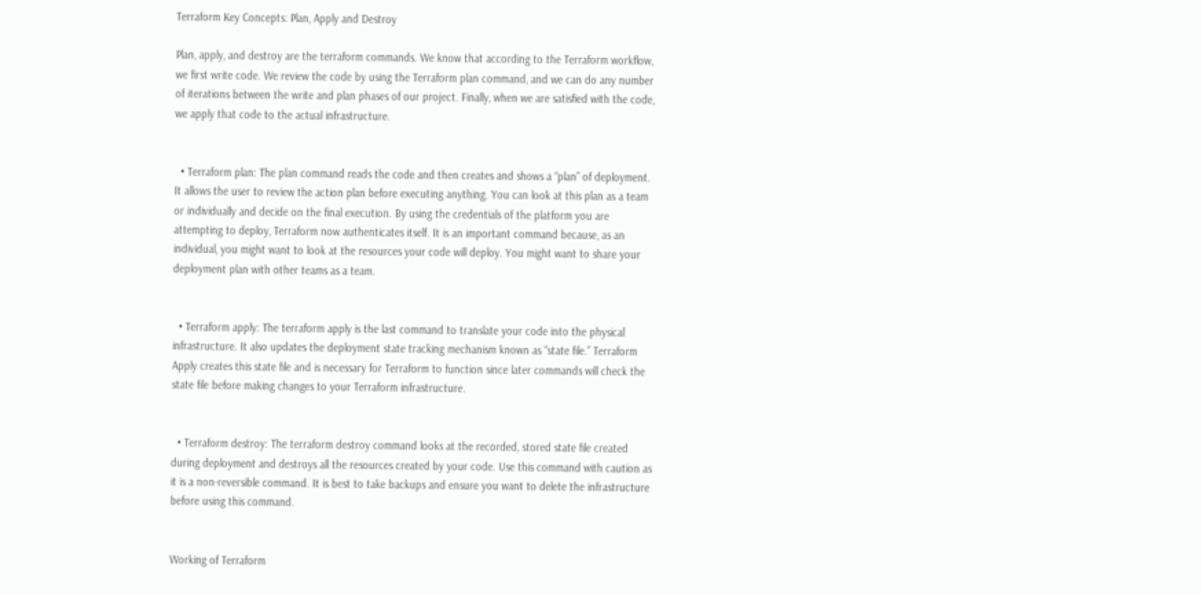Terraform Key Concepts: Plan, Apply and Destroy

Plan, apply, and destroy are the terraform commands. We know that according to the Terraform workflow, we first write code. We review the code by using the Terraform plan command, and we can do any number of iterations between the write and plan phases of our project. Finally, when we are satisfied with the code, we apply that code to the actual infrastructure.


  • Terraform plan: The plan command reads the code and then creates and shows a “plan” of deployment. It allows the user to review the action plan before executing anything. You can look at this plan as a team or individually and decide on the final execution. By using the credentials of the platform you are attempting to deploy, Terraform now authenticates itself. It is an important command because, as an individual, you might want to look at the resources your code will deploy. You might want to share your deployment plan with other teams as a team.


  • Terraform apply: The terraform apply is the last command to translate your code into the physical infrastructure. It also updates the deployment state tracking mechanism known as “state file.” Terraform Apply creates this state file and is necessary for Terraform to function since later commands will check the state file before making changes to your Terraform infrastructure.


  • Terraform destroy: The terraform destroy command looks at the recorded, stored state file created during deployment and destroys all the resources created by your code. Use this command with caution as it is a non-reversible command. It is best to take backups and ensure you want to delete the infrastructure before using this command.


Working of Terraform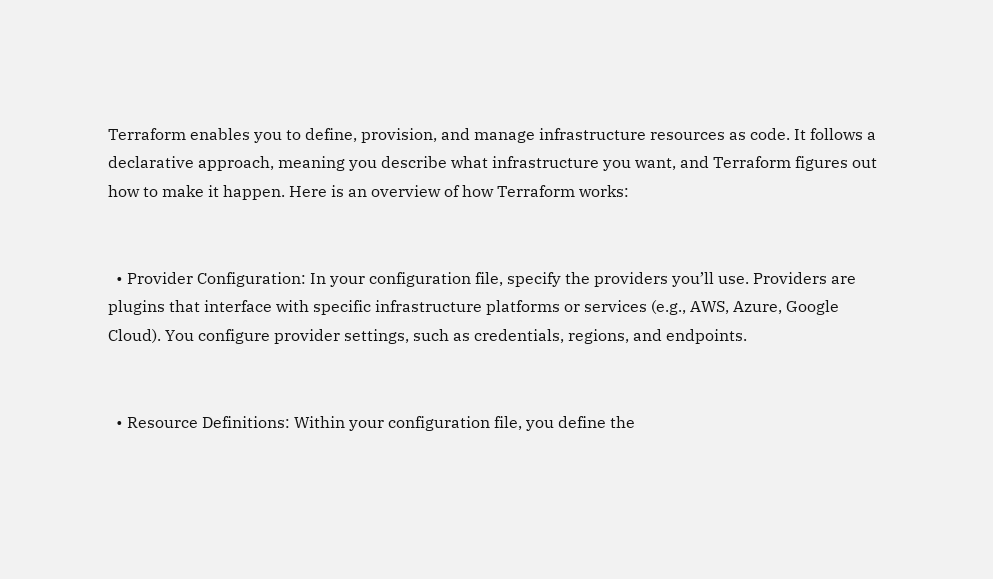Terraform enables you to define, provision, and manage infrastructure resources as code. It follows a declarative approach, meaning you describe what infrastructure you want, and Terraform figures out how to make it happen. Here is an overview of how Terraform works:


  • Provider Configuration: In your configuration file, specify the providers you’ll use. Providers are plugins that interface with specific infrastructure platforms or services (e.g., AWS, Azure, Google Cloud). You configure provider settings, such as credentials, regions, and endpoints.


  • Resource Definitions: Within your configuration file, you define the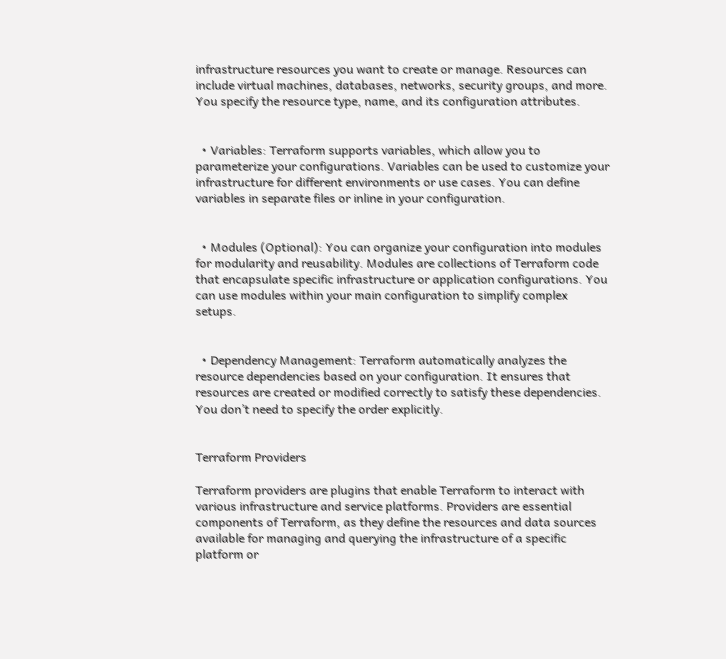infrastructure resources you want to create or manage. Resources can include virtual machines, databases, networks, security groups, and more. You specify the resource type, name, and its configuration attributes.


  • Variables: Terraform supports variables, which allow you to parameterize your configurations. Variables can be used to customize your infrastructure for different environments or use cases. You can define variables in separate files or inline in your configuration.


  • Modules (Optional): You can organize your configuration into modules for modularity and reusability. Modules are collections of Terraform code that encapsulate specific infrastructure or application configurations. You can use modules within your main configuration to simplify complex setups.


  • Dependency Management: Terraform automatically analyzes the resource dependencies based on your configuration. It ensures that resources are created or modified correctly to satisfy these dependencies. You don’t need to specify the order explicitly.


Terraform Providers

Terraform providers are plugins that enable Terraform to interact with various infrastructure and service platforms. Providers are essential components of Terraform, as they define the resources and data sources available for managing and querying the infrastructure of a specific platform or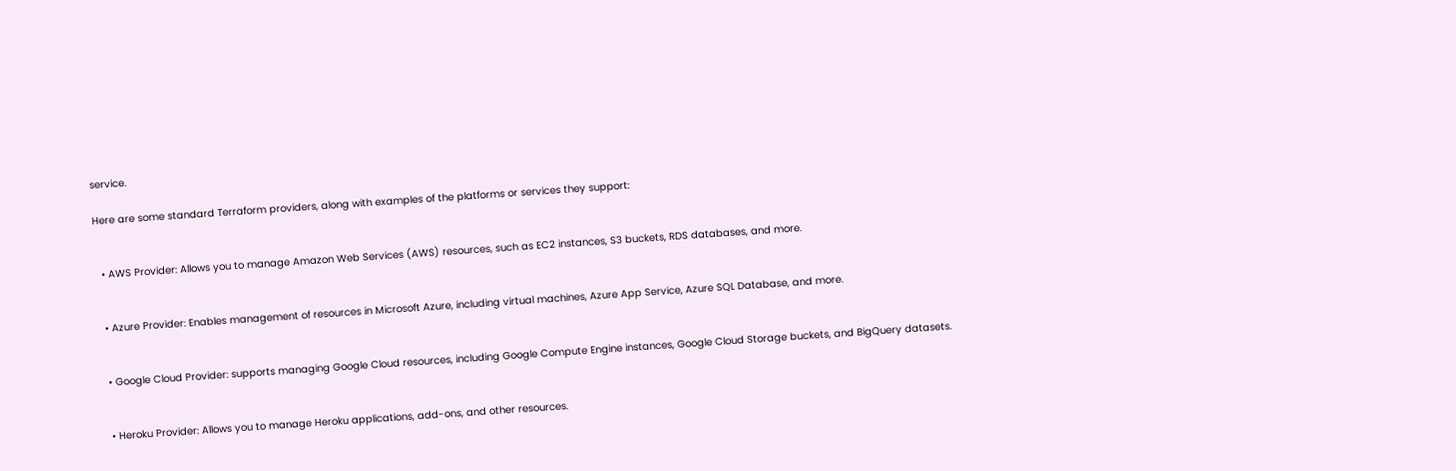service.

Here are some standard Terraform providers, along with examples of the platforms or services they support:


  • AWS Provider: Allows you to manage Amazon Web Services (AWS) resources, such as EC2 instances, S3 buckets, RDS databases, and more.


  • Azure Provider: Enables management of resources in Microsoft Azure, including virtual machines, Azure App Service, Azure SQL Database, and more.


  • Google Cloud Provider: supports managing Google Cloud resources, including Google Compute Engine instances, Google Cloud Storage buckets, and BigQuery datasets.


  • Heroku Provider: Allows you to manage Heroku applications, add-ons, and other resources.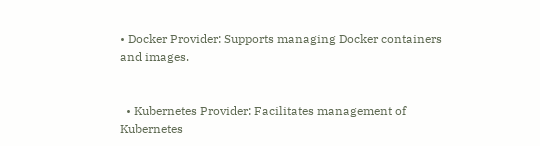• Docker Provider: Supports managing Docker containers and images.


  • Kubernetes Provider: Facilitates management of Kubernetes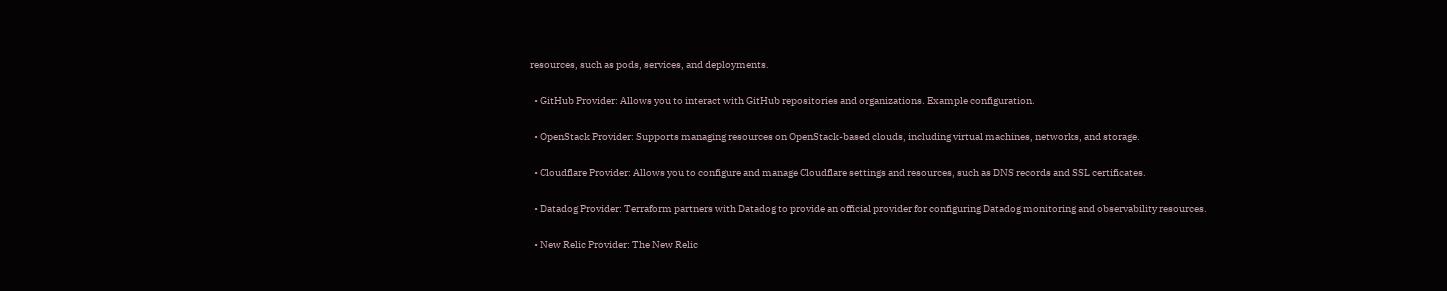resources, such as pods, services, and deployments.


  • GitHub Provider: Allows you to interact with GitHub repositories and organizations. Example configuration.


  • OpenStack Provider: Supports managing resources on OpenStack-based clouds, including virtual machines, networks, and storage.


  • Cloudflare Provider: Allows you to configure and manage Cloudflare settings and resources, such as DNS records and SSL certificates.


  • Datadog Provider: Terraform partners with Datadog to provide an official provider for configuring Datadog monitoring and observability resources.


  • New Relic Provider: The New Relic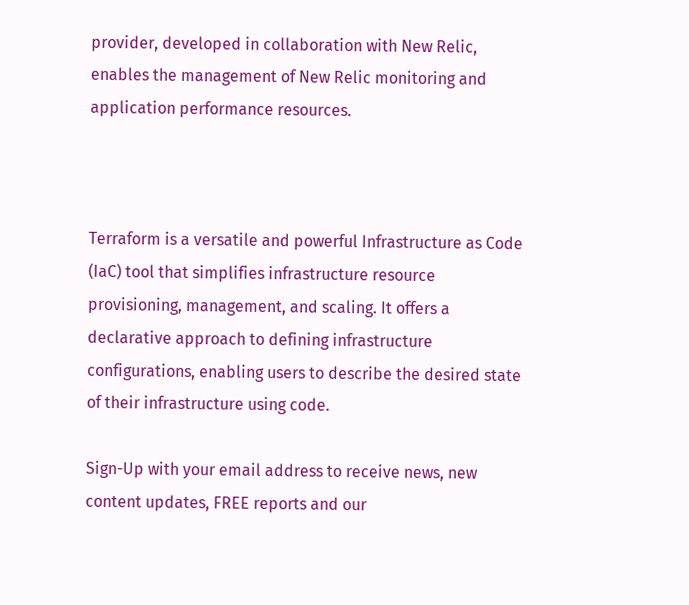provider, developed in collaboration with New Relic, enables the management of New Relic monitoring and application performance resources.



Terraform is a versatile and powerful Infrastructure as Code (IaC) tool that simplifies infrastructure resource provisioning, management, and scaling. It offers a declarative approach to defining infrastructure configurations, enabling users to describe the desired state of their infrastructure using code.

Sign-Up with your email address to receive news, new content updates, FREE reports and our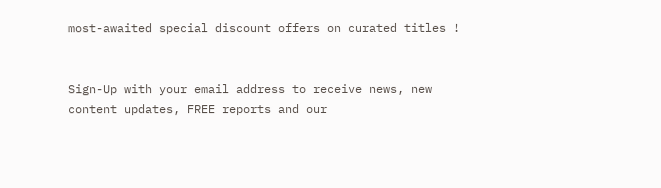most-awaited special discount offers on curated titles !


Sign-Up with your email address to receive news, new content updates, FREE reports and our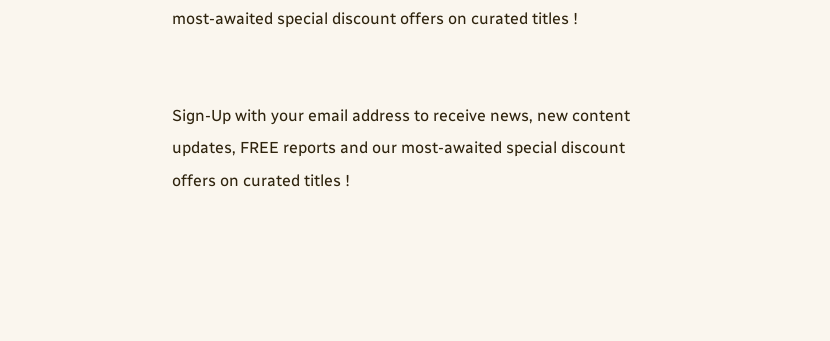most-awaited special discount offers on curated titles !


Sign-Up with your email address to receive news, new content updates, FREE reports and our most-awaited special discount offers on curated titles !